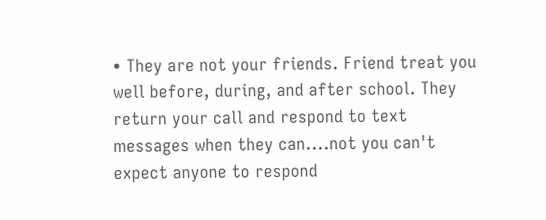• They are not your friends. Friend treat you well before, during, and after school. They return your call and respond to text messages when they can....not you can't expect anyone to respond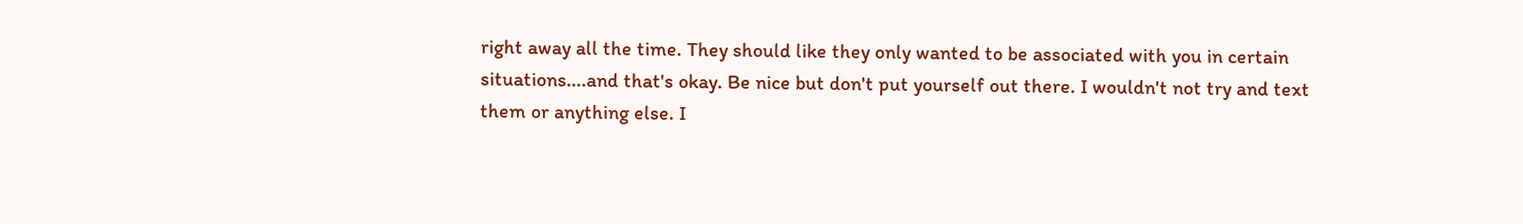right away all the time. They should like they only wanted to be associated with you in certain situations....and that's okay. Be nice but don't put yourself out there. I wouldn't not try and text them or anything else. I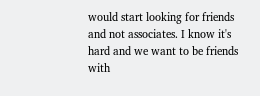would start looking for friends and not associates. I know it's hard and we want to be friends with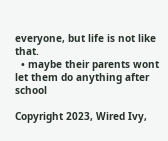everyone, but life is not like that.
  • maybe their parents wont let them do anything after school

Copyright 2023, Wired Ivy,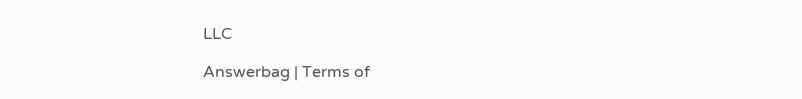LLC

Answerbag | Terms of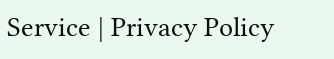Service | Privacy Policy